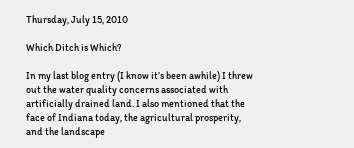Thursday, July 15, 2010

Which Ditch is Which?

In my last blog entry (I know it’s been awhile) I threw out the water quality concerns associated with artificially drained land. I also mentioned that the face of Indiana today, the agricultural prosperity, and the landscape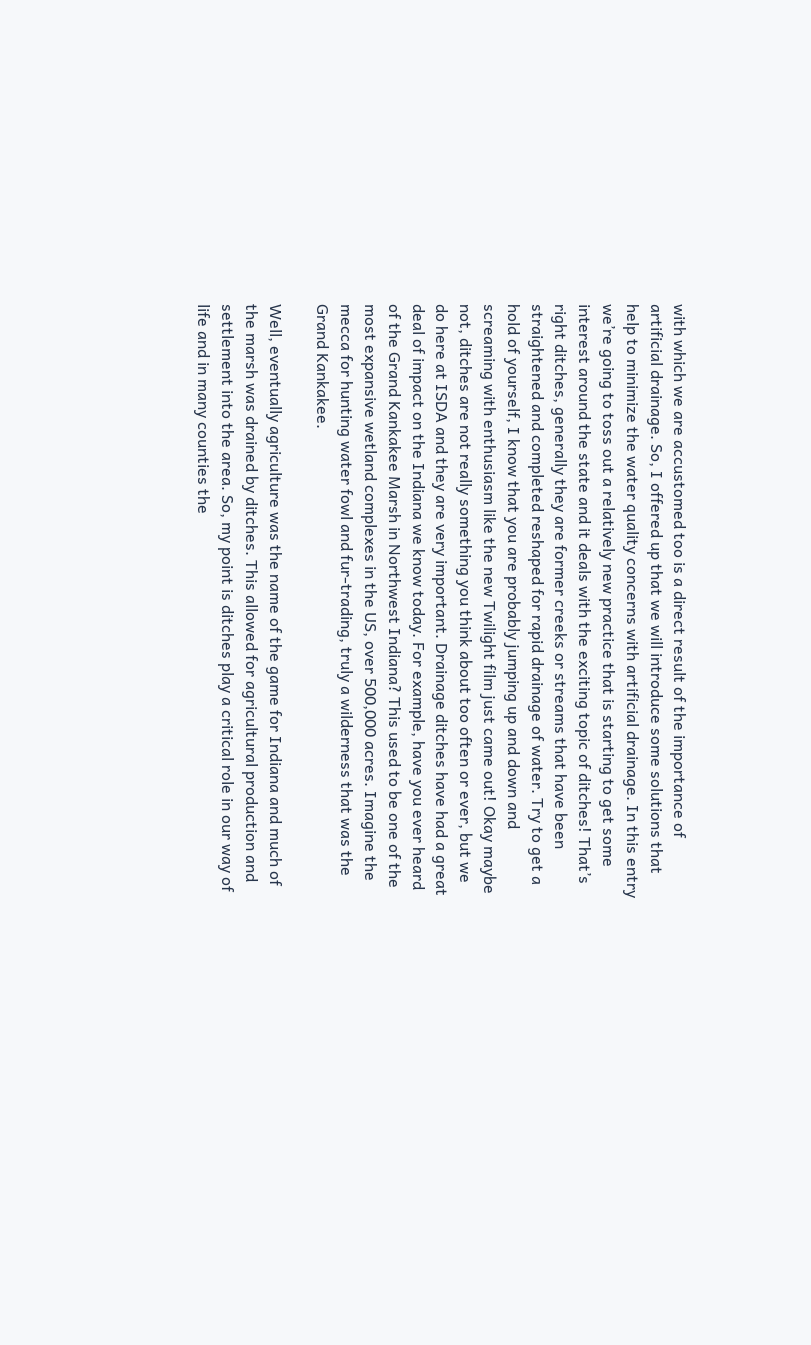with which we are accustomed too is a direct result of the importance of artificial drainage. So, I offered up that we will introduce some solutions that help to minimize the water quality concerns with artificial drainage. In this entry we’re going to toss out a relatively new practice that is starting to get some interest around the state and it deals with the exciting topic of ditches! That’s right ditches, generally they are former creeks or streams that have been straightened and completed reshaped for rapid drainage of water. Try to get a hold of yourself, I know that you are probably jumping up and down and screaming with enthusiasm like the new Twilight film just came out! Okay maybe not, ditches are not really something you think about too often or ever, but we do here at ISDA and they are very important. Drainage ditches have had a great deal of impact on the Indiana we know today. For example, have you ever heard of the Grand Kankakee Marsh in Northwest Indiana? This used to be one of the most expansive wetland complexes in the US, over 500,000 acres. Imagine the mecca for hunting water fowl and fur-trading, truly a wilderness that was the Grand Kankakee.

Well, eventually agriculture was the name of the game for Indiana and much of the marsh was drained by ditches. This allowed for agricultural production and settlement into the area. So, my point is ditches play a critical role in our way of life and in many counties the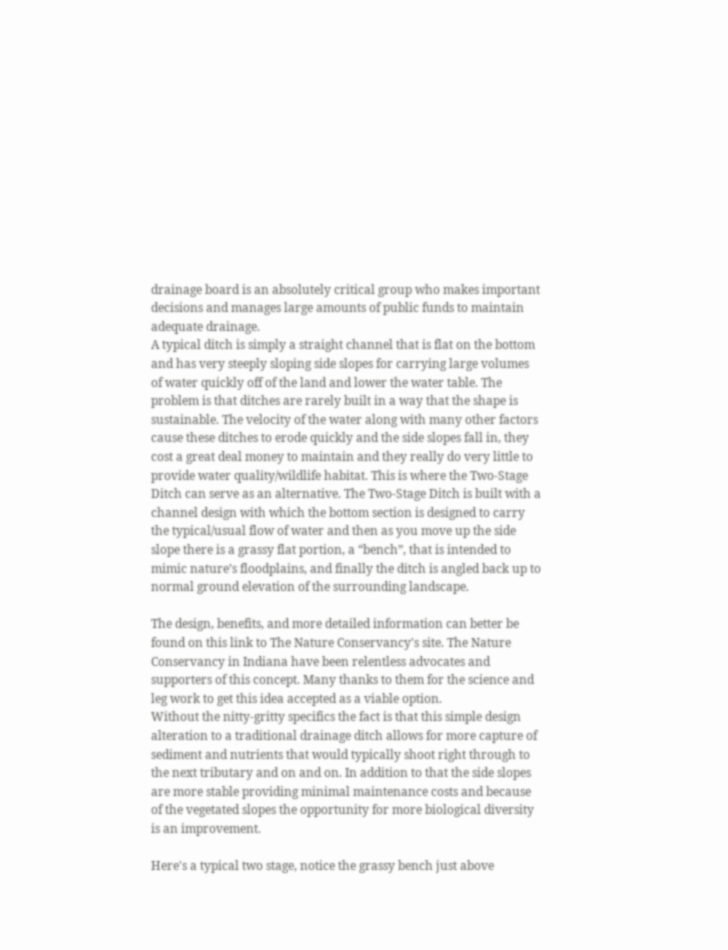drainage board is an absolutely critical group who makes important decisions and manages large amounts of public funds to maintain adequate drainage.
A typical ditch is simply a straight channel that is flat on the bottom and has very steeply sloping side slopes for carrying large volumes of water quickly off of the land and lower the water table. The problem is that ditches are rarely built in a way that the shape is sustainable. The velocity of the water along with many other factors cause these ditches to erode quickly and the side slopes fall in, they cost a great deal money to maintain and they really do very little to provide water quality/wildlife habitat. This is where the Two-Stage Ditch can serve as an alternative. The Two-Stage Ditch is built with a channel design with which the bottom section is designed to carry the typical/usual flow of water and then as you move up the side slope there is a grassy flat portion, a “bench”, that is intended to mimic nature’s floodplains, and finally the ditch is angled back up to normal ground elevation of the surrounding landscape.

The design, benefits, and more detailed information can better be found on this link to The Nature Conservancy's site. The Nature Conservancy in Indiana have been relentless advocates and supporters of this concept. Many thanks to them for the science and leg work to get this idea accepted as a viable option.
Without the nitty-gritty specifics the fact is that this simple design alteration to a traditional drainage ditch allows for more capture of sediment and nutrients that would typically shoot right through to the next tributary and on and on. In addition to that the side slopes are more stable providing minimal maintenance costs and because of the vegetated slopes the opportunity for more biological diversity is an improvement.

Here's a typical two stage, notice the grassy bench just above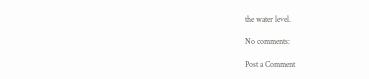the water level.

No comments:

Post a Comment